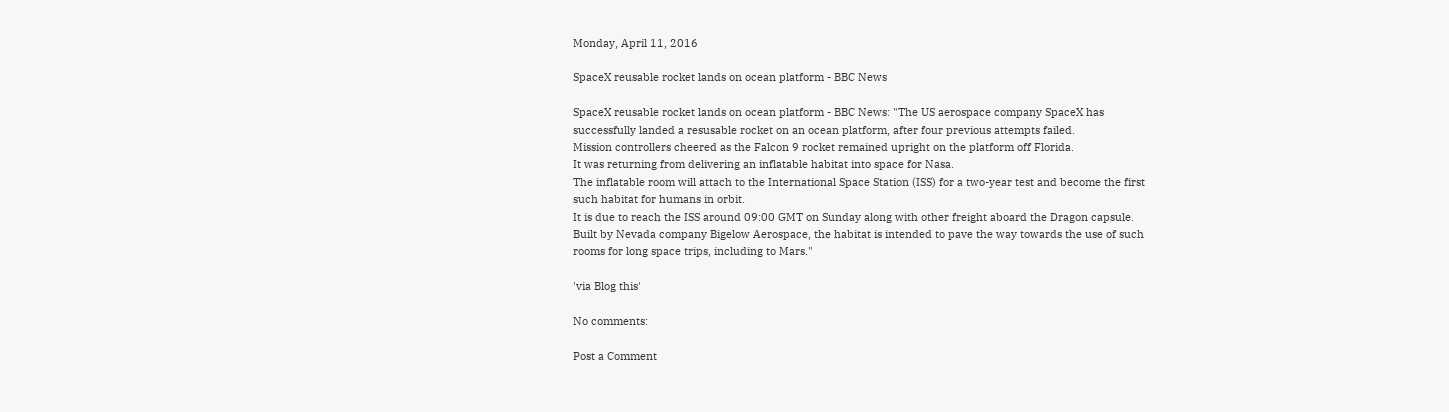Monday, April 11, 2016

SpaceX reusable rocket lands on ocean platform - BBC News

SpaceX reusable rocket lands on ocean platform - BBC News: "The US aerospace company SpaceX has successfully landed a resusable rocket on an ocean platform, after four previous attempts failed.
Mission controllers cheered as the Falcon 9 rocket remained upright on the platform off Florida.
It was returning from delivering an inflatable habitat into space for Nasa.
The inflatable room will attach to the International Space Station (ISS) for a two-year test and become the first such habitat for humans in orbit.
It is due to reach the ISS around 09:00 GMT on Sunday along with other freight aboard the Dragon capsule.
Built by Nevada company Bigelow Aerospace, the habitat is intended to pave the way towards the use of such rooms for long space trips, including to Mars."

'via Blog this'

No comments:

Post a Comment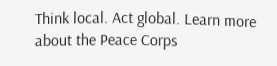Think local. Act global. Learn more about the Peace Corps